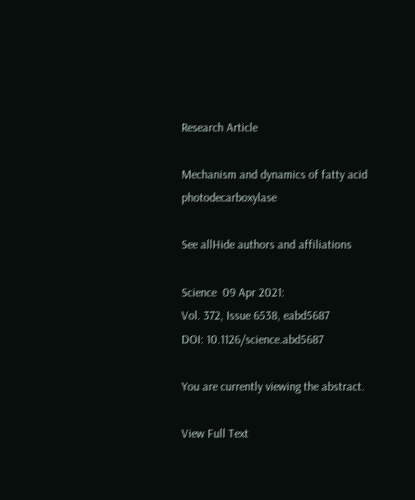Research Article

Mechanism and dynamics of fatty acid photodecarboxylase

See allHide authors and affiliations

Science  09 Apr 2021:
Vol. 372, Issue 6538, eabd5687
DOI: 10.1126/science.abd5687

You are currently viewing the abstract.

View Full Text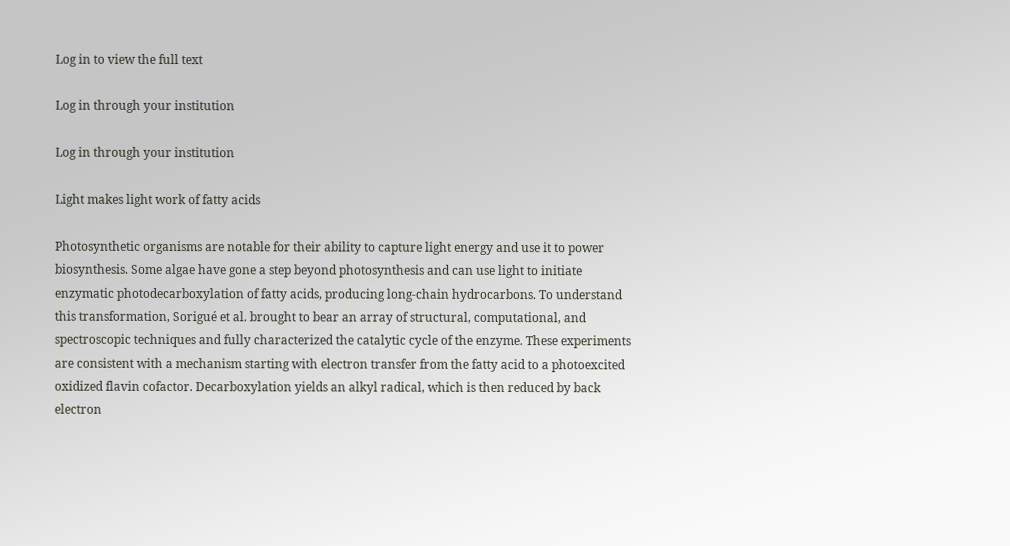Log in to view the full text

Log in through your institution

Log in through your institution

Light makes light work of fatty acids

Photosynthetic organisms are notable for their ability to capture light energy and use it to power biosynthesis. Some algae have gone a step beyond photosynthesis and can use light to initiate enzymatic photodecarboxylation of fatty acids, producing long-chain hydrocarbons. To understand this transformation, Sorigué et al. brought to bear an array of structural, computational, and spectroscopic techniques and fully characterized the catalytic cycle of the enzyme. These experiments are consistent with a mechanism starting with electron transfer from the fatty acid to a photoexcited oxidized flavin cofactor. Decarboxylation yields an alkyl radical, which is then reduced by back electron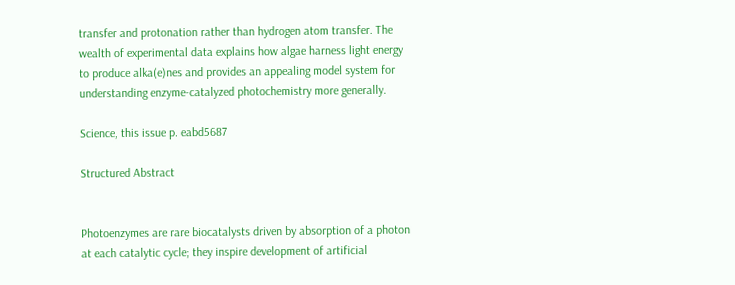transfer and protonation rather than hydrogen atom transfer. The wealth of experimental data explains how algae harness light energy to produce alka(e)nes and provides an appealing model system for understanding enzyme-catalyzed photochemistry more generally.

Science, this issue p. eabd5687

Structured Abstract


Photoenzymes are rare biocatalysts driven by absorption of a photon at each catalytic cycle; they inspire development of artificial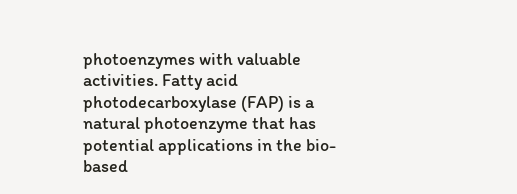photoenzymes with valuable activities. Fatty acid photodecarboxylase (FAP) is a natural photoenzyme that has potential applications in the bio-based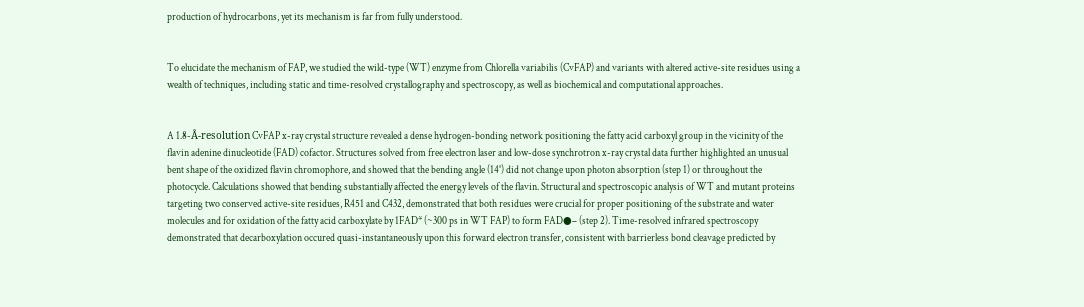production of hydrocarbons, yet its mechanism is far from fully understood.


To elucidate the mechanism of FAP, we studied the wild-type (WT) enzyme from Chlorella variabilis (CvFAP) and variants with altered active-site residues using a wealth of techniques, including static and time-resolved crystallography and spectroscopy, as well as biochemical and computational approaches.


A 1.8-Å-resolution CvFAP x-ray crystal structure revealed a dense hydrogen-bonding network positioning the fatty acid carboxyl group in the vicinity of the flavin adenine dinucleotide (FAD) cofactor. Structures solved from free electron laser and low-dose synchrotron x-ray crystal data further highlighted an unusual bent shape of the oxidized flavin chromophore, and showed that the bending angle (14°) did not change upon photon absorption (step 1) or throughout the photocycle. Calculations showed that bending substantially affected the energy levels of the flavin. Structural and spectroscopic analysis of WT and mutant proteins targeting two conserved active-site residues, R451 and C432, demonstrated that both residues were crucial for proper positioning of the substrate and water molecules and for oxidation of the fatty acid carboxylate by 1FAD* (~300 ps in WT FAP) to form FAD●– (step 2). Time-resolved infrared spectroscopy demonstrated that decarboxylation occured quasi-instantaneously upon this forward electron transfer, consistent with barrierless bond cleavage predicted by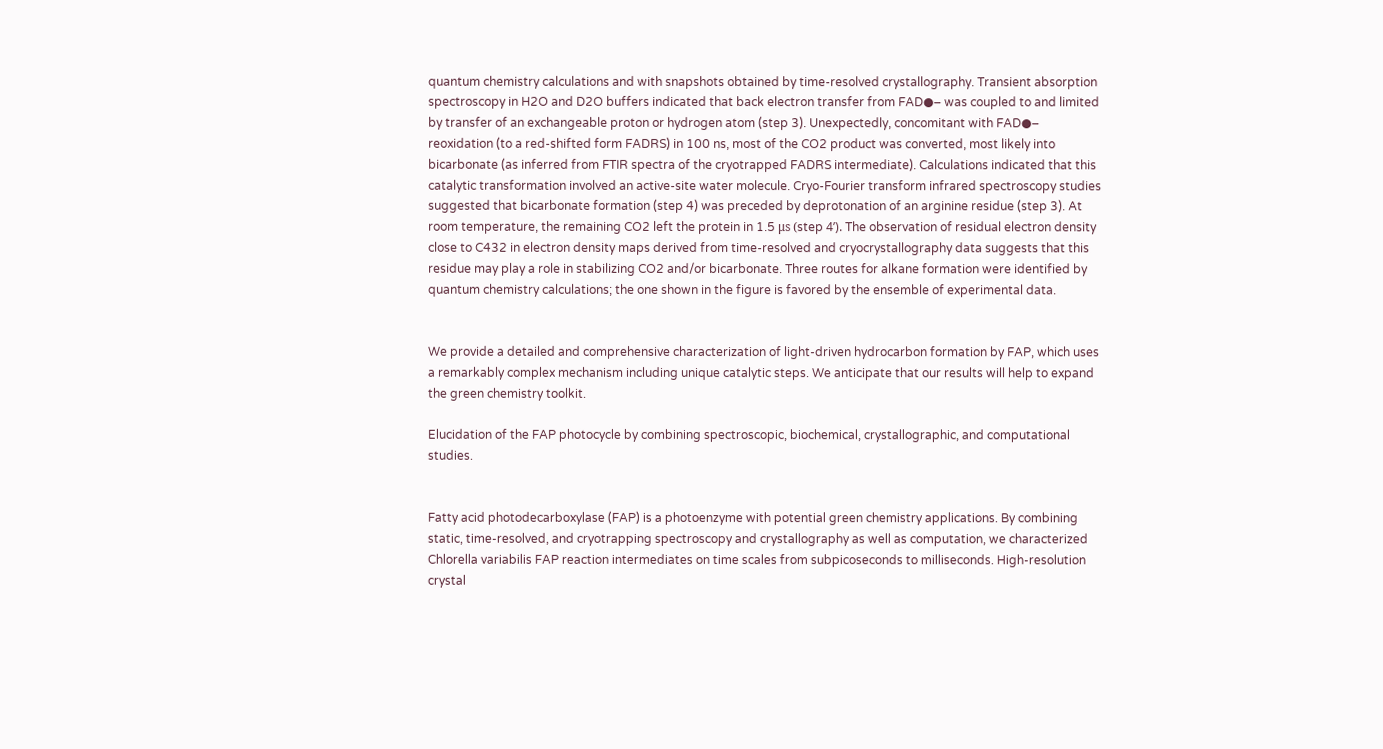quantum chemistry calculations and with snapshots obtained by time-resolved crystallography. Transient absorption spectroscopy in H2O and D2O buffers indicated that back electron transfer from FAD●– was coupled to and limited by transfer of an exchangeable proton or hydrogen atom (step 3). Unexpectedly, concomitant with FAD●– reoxidation (to a red-shifted form FADRS) in 100 ns, most of the CO2 product was converted, most likely into bicarbonate (as inferred from FTIR spectra of the cryotrapped FADRS intermediate). Calculations indicated that this catalytic transformation involved an active-site water molecule. Cryo-Fourier transform infrared spectroscopy studies suggested that bicarbonate formation (step 4) was preceded by deprotonation of an arginine residue (step 3). At room temperature, the remaining CO2 left the protein in 1.5 μs (step 4ʹ). The observation of residual electron density close to C432 in electron density maps derived from time-resolved and cryocrystallography data suggests that this residue may play a role in stabilizing CO2 and/or bicarbonate. Three routes for alkane formation were identified by quantum chemistry calculations; the one shown in the figure is favored by the ensemble of experimental data.


We provide a detailed and comprehensive characterization of light-driven hydrocarbon formation by FAP, which uses a remarkably complex mechanism including unique catalytic steps. We anticipate that our results will help to expand the green chemistry toolkit.

Elucidation of the FAP photocycle by combining spectroscopic, biochemical, crystallographic, and computational studies.


Fatty acid photodecarboxylase (FAP) is a photoenzyme with potential green chemistry applications. By combining static, time-resolved, and cryotrapping spectroscopy and crystallography as well as computation, we characterized Chlorella variabilis FAP reaction intermediates on time scales from subpicoseconds to milliseconds. High-resolution crystal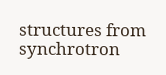structures from synchrotron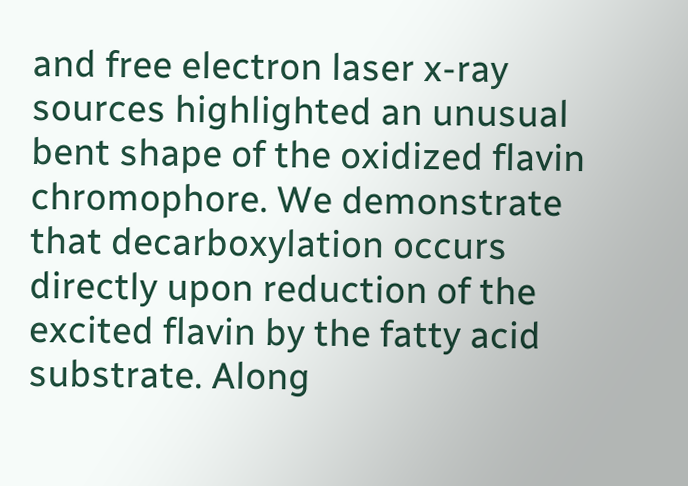and free electron laser x-ray sources highlighted an unusual bent shape of the oxidized flavin chromophore. We demonstrate that decarboxylation occurs directly upon reduction of the excited flavin by the fatty acid substrate. Along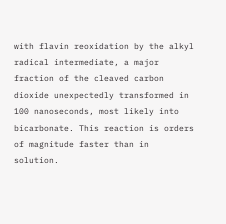with flavin reoxidation by the alkyl radical intermediate, a major fraction of the cleaved carbon dioxide unexpectedly transformed in 100 nanoseconds, most likely into bicarbonate. This reaction is orders of magnitude faster than in solution.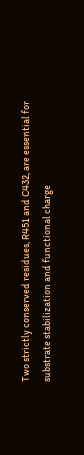Two strictly conserved residues, R451 and C432, are essential for substrate stabilization and functional charge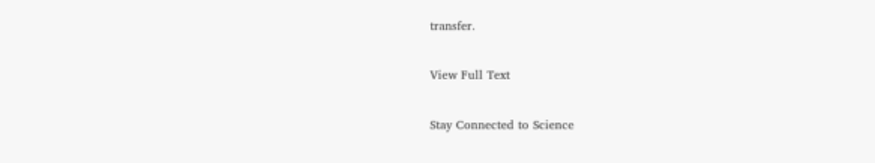transfer.

View Full Text

Stay Connected to Science